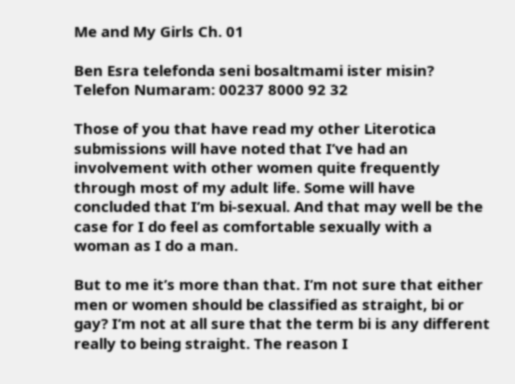Me and My Girls Ch. 01

Ben Esra telefonda seni bosaltmami ister misin?
Telefon Numaram: 00237 8000 92 32

Those of you that have read my other Literotica submissions will have noted that I’ve had an involvement with other women quite frequently through most of my adult life. Some will have concluded that I’m bi-sexual. And that may well be the case for I do feel as comfortable sexually with a woman as I do a man.

But to me it’s more than that. I’m not sure that either men or women should be classified as straight, bi or gay? I’m not at all sure that the term bi is any different really to being straight. The reason I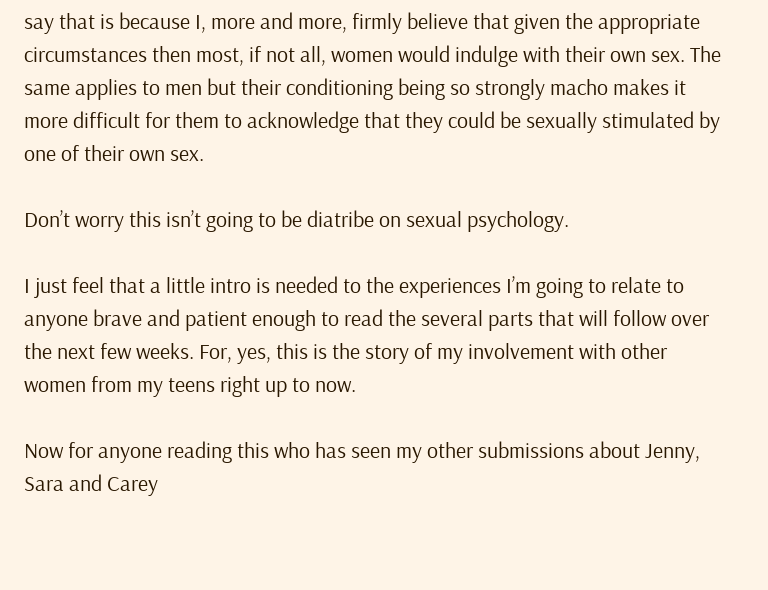say that is because I, more and more, firmly believe that given the appropriate circumstances then most, if not all, women would indulge with their own sex. The same applies to men but their conditioning being so strongly macho makes it more difficult for them to acknowledge that they could be sexually stimulated by one of their own sex.

Don’t worry this isn’t going to be diatribe on sexual psychology.

I just feel that a little intro is needed to the experiences I’m going to relate to anyone brave and patient enough to read the several parts that will follow over the next few weeks. For, yes, this is the story of my involvement with other women from my teens right up to now.

Now for anyone reading this who has seen my other submissions about Jenny, Sara and Carey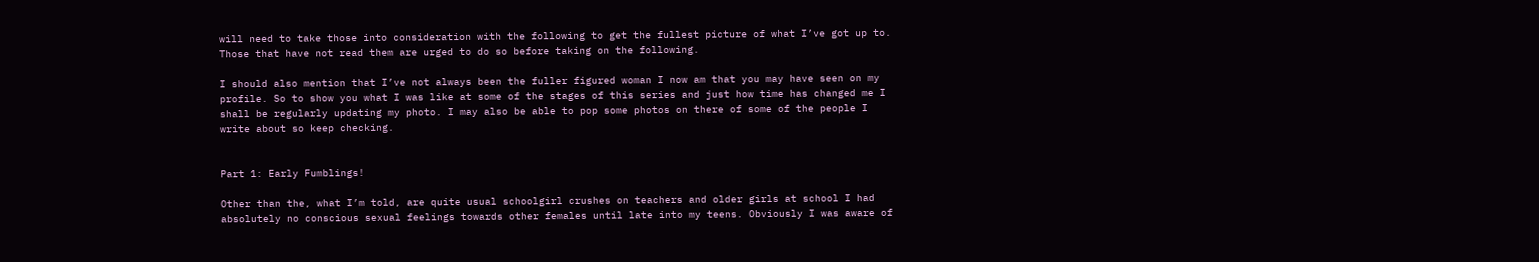will need to take those into consideration with the following to get the fullest picture of what I’ve got up to. Those that have not read them are urged to do so before taking on the following.

I should also mention that I’ve not always been the fuller figured woman I now am that you may have seen on my profile. So to show you what I was like at some of the stages of this series and just how time has changed me I shall be regularly updating my photo. I may also be able to pop some photos on there of some of the people I write about so keep checking.


Part 1: Early Fumblings!

Other than the, what I’m told, are quite usual schoolgirl crushes on teachers and older girls at school I had absolutely no conscious sexual feelings towards other females until late into my teens. Obviously I was aware of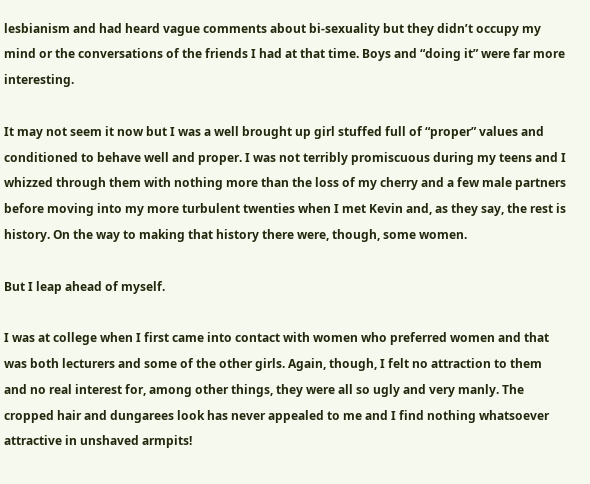lesbianism and had heard vague comments about bi-sexuality but they didn’t occupy my mind or the conversations of the friends I had at that time. Boys and “doing it” were far more interesting.

It may not seem it now but I was a well brought up girl stuffed full of “proper” values and conditioned to behave well and proper. I was not terribly promiscuous during my teens and I whizzed through them with nothing more than the loss of my cherry and a few male partners before moving into my more turbulent twenties when I met Kevin and, as they say, the rest is history. On the way to making that history there were, though, some women.

But I leap ahead of myself.

I was at college when I first came into contact with women who preferred women and that was both lecturers and some of the other girls. Again, though, I felt no attraction to them and no real interest for, among other things, they were all so ugly and very manly. The cropped hair and dungarees look has never appealed to me and I find nothing whatsoever attractive in unshaved armpits!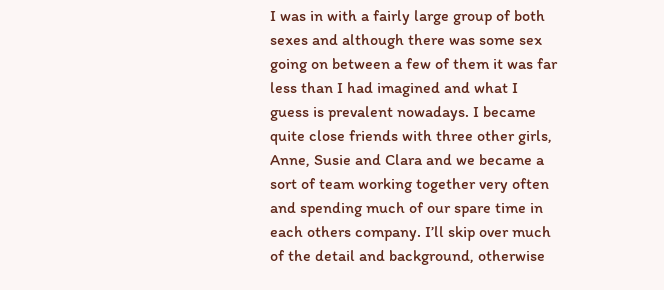I was in with a fairly large group of both sexes and although there was some sex going on between a few of them it was far less than I had imagined and what I guess is prevalent nowadays. I became quite close friends with three other girls, Anne, Susie and Clara and we became a sort of team working together very often and spending much of our spare time in each others company. I’ll skip over much of the detail and background, otherwise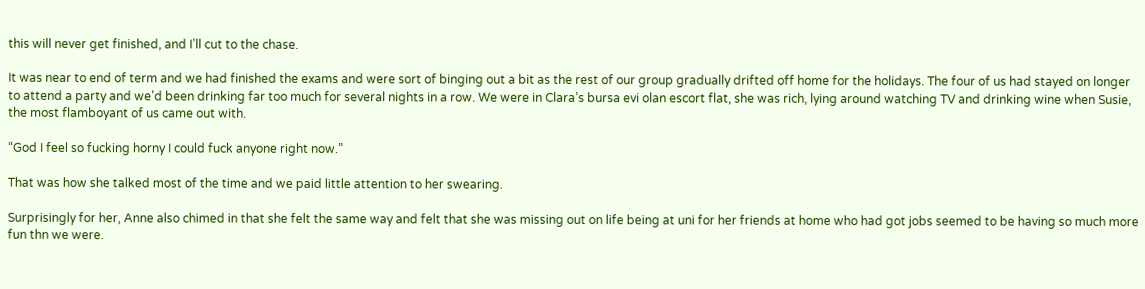this will never get finished, and I’ll cut to the chase.

It was near to end of term and we had finished the exams and were sort of binging out a bit as the rest of our group gradually drifted off home for the holidays. The four of us had stayed on longer to attend a party and we’d been drinking far too much for several nights in a row. We were in Clara’s bursa evi olan escort flat, she was rich, lying around watching TV and drinking wine when Susie, the most flamboyant of us came out with.

“God I feel so fucking horny I could fuck anyone right now.”

That was how she talked most of the time and we paid little attention to her swearing.

Surprisingly for her, Anne also chimed in that she felt the same way and felt that she was missing out on life being at uni for her friends at home who had got jobs seemed to be having so much more fun thn we were.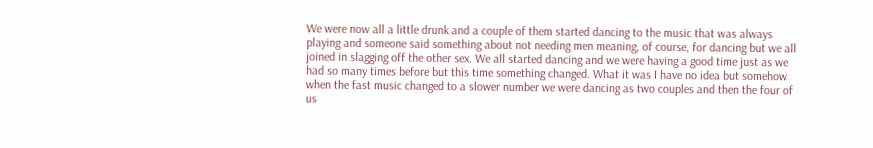We were now all a little drunk and a couple of them started dancing to the music that was always playing and someone said something about not needing men meaning, of course, for dancing but we all joined in slagging off the other sex. We all started dancing and we were having a good time just as we had so many times before but this time something changed. What it was I have no idea but somehow when the fast music changed to a slower number we were dancing as two couples and then the four of us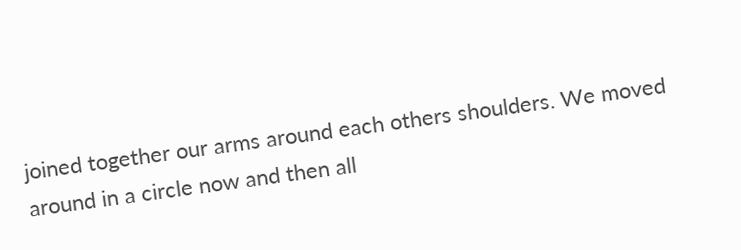joined together our arms around each others shoulders. We moved around in a circle now and then all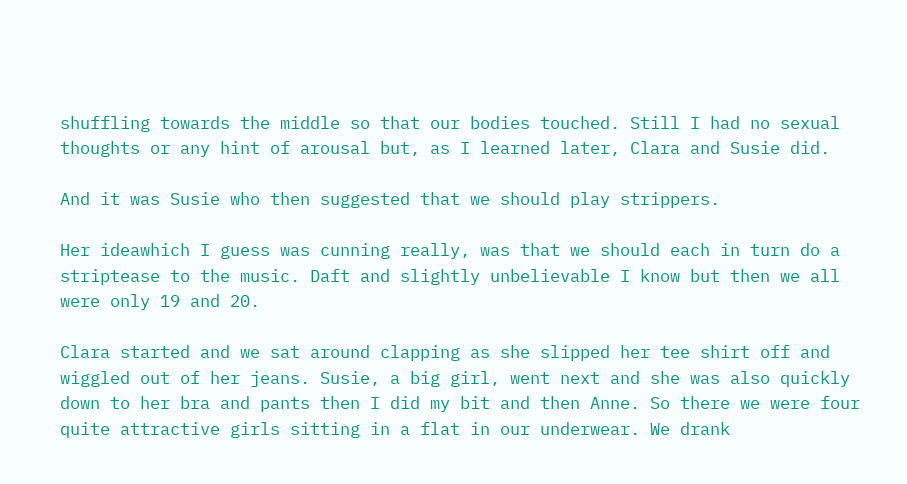shuffling towards the middle so that our bodies touched. Still I had no sexual thoughts or any hint of arousal but, as I learned later, Clara and Susie did.

And it was Susie who then suggested that we should play strippers.

Her ideawhich I guess was cunning really, was that we should each in turn do a striptease to the music. Daft and slightly unbelievable I know but then we all were only 19 and 20.

Clara started and we sat around clapping as she slipped her tee shirt off and wiggled out of her jeans. Susie, a big girl, went next and she was also quickly down to her bra and pants then I did my bit and then Anne. So there we were four quite attractive girls sitting in a flat in our underwear. We drank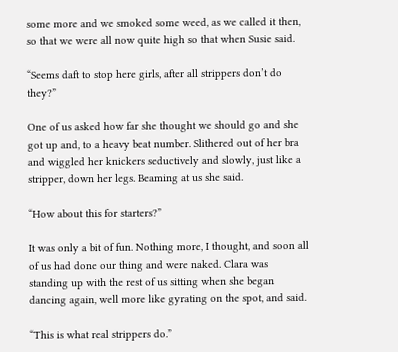some more and we smoked some weed, as we called it then, so that we were all now quite high so that when Susie said.

“Seems daft to stop here girls, after all strippers don’t do they?”

One of us asked how far she thought we should go and she got up and, to a heavy beat number. Slithered out of her bra and wiggled her knickers seductively and slowly, just like a stripper, down her legs. Beaming at us she said.

“How about this for starters?”

It was only a bit of fun. Nothing more, I thought, and soon all of us had done our thing and were naked. Clara was standing up with the rest of us sitting when she began dancing again, well more like gyrating on the spot, and said.

“This is what real strippers do.”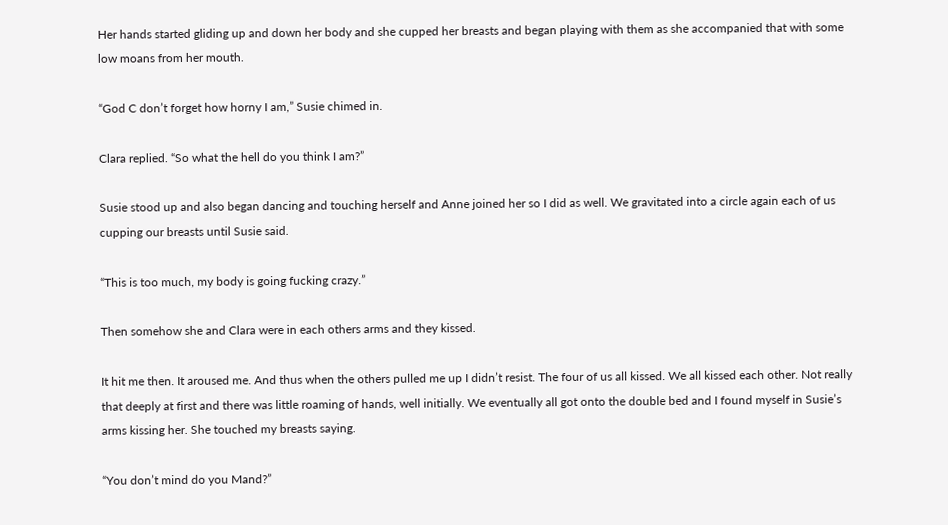Her hands started gliding up and down her body and she cupped her breasts and began playing with them as she accompanied that with some low moans from her mouth.

“God C don’t forget how horny I am,” Susie chimed in.

Clara replied. “So what the hell do you think I am?”

Susie stood up and also began dancing and touching herself and Anne joined her so I did as well. We gravitated into a circle again each of us cupping our breasts until Susie said.

“This is too much, my body is going fucking crazy.”

Then somehow she and Clara were in each others arms and they kissed.

It hit me then. It aroused me. And thus when the others pulled me up I didn’t resist. The four of us all kissed. We all kissed each other. Not really that deeply at first and there was little roaming of hands, well initially. We eventually all got onto the double bed and I found myself in Susie’s arms kissing her. She touched my breasts saying.

“You don’t mind do you Mand?”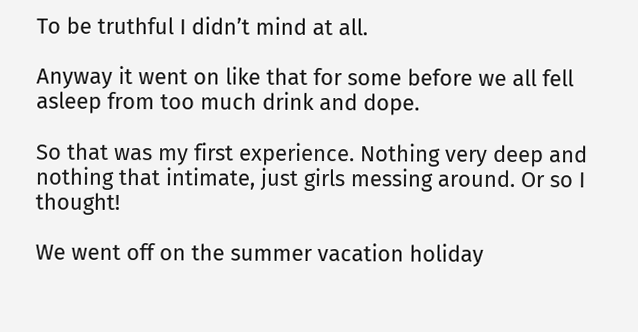To be truthful I didn’t mind at all.

Anyway it went on like that for some before we all fell asleep from too much drink and dope.

So that was my first experience. Nothing very deep and nothing that intimate, just girls messing around. Or so I thought!

We went off on the summer vacation holiday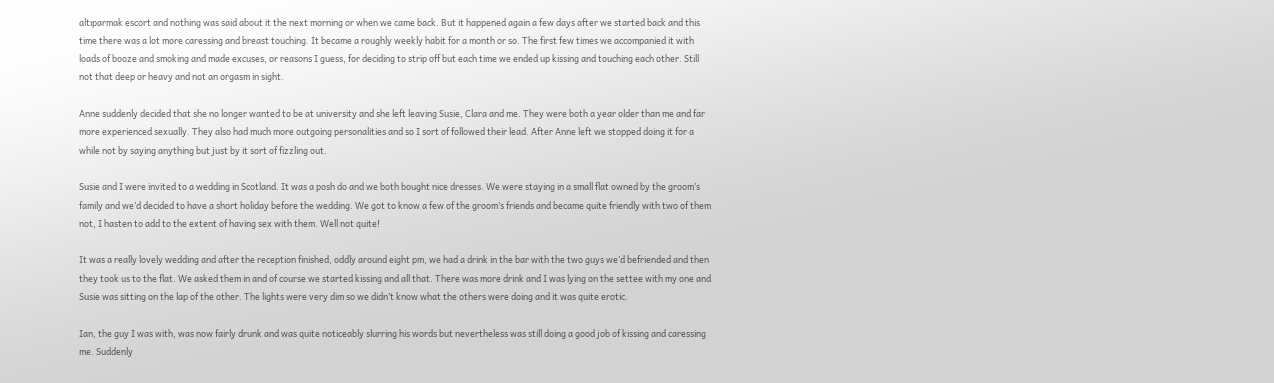altıparmak escort and nothing was said about it the next morning or when we came back. But it happened again a few days after we started back and this time there was a lot more caressing and breast touching. It became a roughly weekly habit for a month or so. The first few times we accompanied it with loads of booze and smoking and made excuses, or reasons I guess, for deciding to strip off but each time we ended up kissing and touching each other. Still not that deep or heavy and not an orgasm in sight.

Anne suddenly decided that she no longer wanted to be at university and she left leaving Susie, Clara and me. They were both a year older than me and far more experienced sexually. They also had much more outgoing personalities and so I sort of followed their lead. After Anne left we stopped doing it for a while not by saying anything but just by it sort of fizzling out.

Susie and I were invited to a wedding in Scotland. It was a posh do and we both bought nice dresses. We were staying in a small flat owned by the groom’s family and we’d decided to have a short holiday before the wedding. We got to know a few of the groom’s friends and became quite friendly with two of them not, I hasten to add to the extent of having sex with them. Well not quite!

It was a really lovely wedding and after the reception finished, oddly around eight pm, we had a drink in the bar with the two guys we’d befriended and then they took us to the flat. We asked them in and of course we started kissing and all that. There was more drink and I was lying on the settee with my one and Susie was sitting on the lap of the other. The lights were very dim so we didn’t know what the others were doing and it was quite erotic.

Ian, the guy I was with, was now fairly drunk and was quite noticeably slurring his words but nevertheless was still doing a good job of kissing and caressing me. Suddenly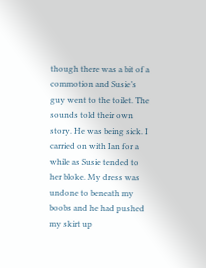though there was a bit of a commotion and Susie’s guy went to the toilet. The sounds told their own story. He was being sick. I carried on with Ian for a while as Susie tended to her bloke. My dress was undone to beneath my boobs and he had pushed my skirt up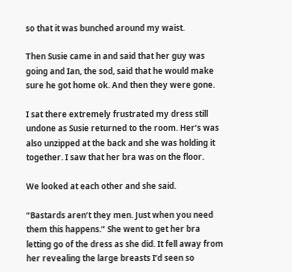so that it was bunched around my waist.

Then Susie came in and said that her guy was going and Ian, the sod, said that he would make sure he got home ok. And then they were gone.

I sat there extremely frustrated my dress still undone as Susie returned to the room. Her’s was also unzipped at the back and she was holding it together. I saw that her bra was on the floor.

We looked at each other and she said.

“Bastards aren’t they men. Just when you need them this happens.” She went to get her bra letting go of the dress as she did. It fell away from her revealing the large breasts I’d seen so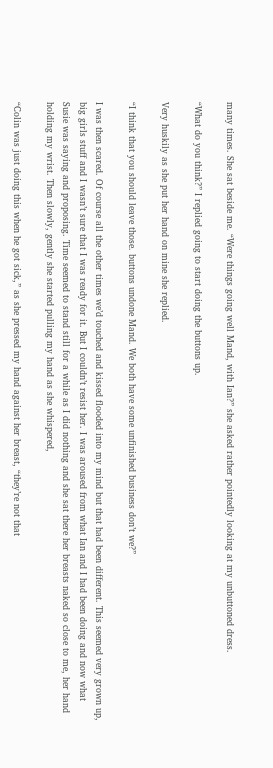many times. She sat beside me. “Were things going well Mand, with Ian?” she asked rather pointedly looking at my unbuttoned dress.

“What do you think?” I replied going to start doing the buttons up.

Very huskily as she put her hand on mine she replied.

“I think that you should leave those. buttons undone Mand. We both have some unfinished business don’t we?”

I was then scared. Of course all the other times we’d touched and kissed flooded into my mind but that had been different. This seemed very grown up, big girls stuff and I wasn’t sure that I was ready for it. But I couldn’t resist her. I was aroused from what Ian and I had been doing and now what Susie was saying and proposing. Time seemed to stand still for a while as I did nothing and she sat there her breasts naked so close to me, her hand holding my wrist. Then slowly, gently she started pulling my hand as she whispered,

“Colin was just doing this when he got sick,” as she pressed my hand against her breast, “they’re not that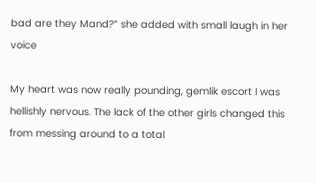bad are they Mand?” she added with small laugh in her voice

My heart was now really pounding, gemlik escort I was hellishly nervous. The lack of the other girls changed this from messing around to a total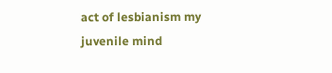act of lesbianism my juvenile mind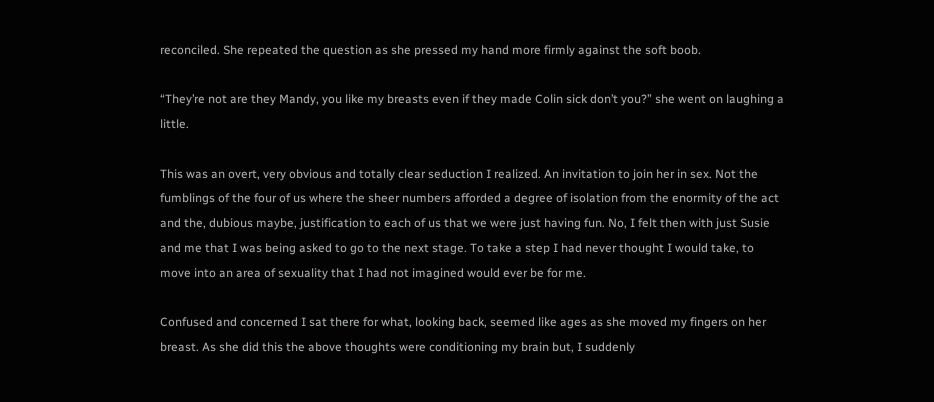reconciled. She repeated the question as she pressed my hand more firmly against the soft boob.

“They’re not are they Mandy, you like my breasts even if they made Colin sick don’t you?” she went on laughing a little.

This was an overt, very obvious and totally clear seduction I realized. An invitation to join her in sex. Not the fumblings of the four of us where the sheer numbers afforded a degree of isolation from the enormity of the act and the, dubious maybe, justification to each of us that we were just having fun. No, I felt then with just Susie and me that I was being asked to go to the next stage. To take a step I had never thought I would take, to move into an area of sexuality that I had not imagined would ever be for me.

Confused and concerned I sat there for what, looking back, seemed like ages as she moved my fingers on her breast. As she did this the above thoughts were conditioning my brain but, I suddenly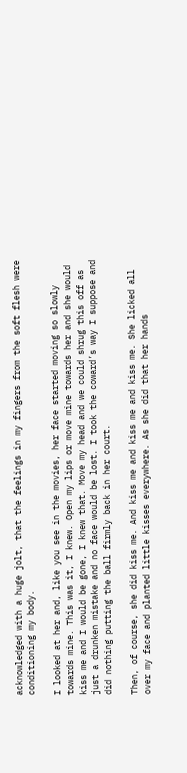acknowledged with a huge jolt, that the feelings in my fingers from the soft flesh were conditioning my body.

I looked at her and, like you see in the movies, her face started moving so slowly towards mine. This was it, I knew. Open my lips or move mine towards her and she would kiss me and I would be gone, I knew that. Move my head and we could shrug this off as just a drunken mistake and no face would be lost. I took the coward’s way I suppose and did nothing putting the ball firmly back in her court.

Then, of course, she did kiss me. And kiss me and kiss me and kiss me. She licked all over my face and planted little kisses everywhere. As she did that her hands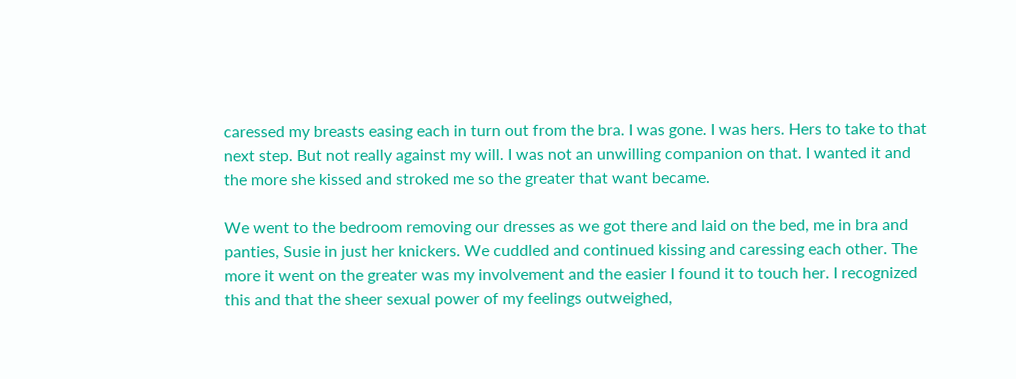caressed my breasts easing each in turn out from the bra. I was gone. I was hers. Hers to take to that next step. But not really against my will. I was not an unwilling companion on that. I wanted it and the more she kissed and stroked me so the greater that want became.

We went to the bedroom removing our dresses as we got there and laid on the bed, me in bra and panties, Susie in just her knickers. We cuddled and continued kissing and caressing each other. The more it went on the greater was my involvement and the easier I found it to touch her. I recognized this and that the sheer sexual power of my feelings outweighed,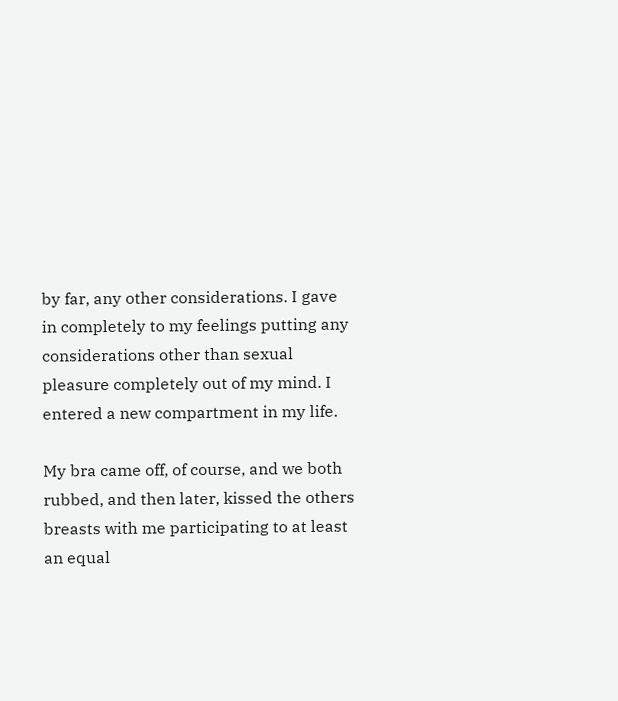by far, any other considerations. I gave in completely to my feelings putting any considerations other than sexual pleasure completely out of my mind. I entered a new compartment in my life.

My bra came off, of course, and we both rubbed, and then later, kissed the others breasts with me participating to at least an equal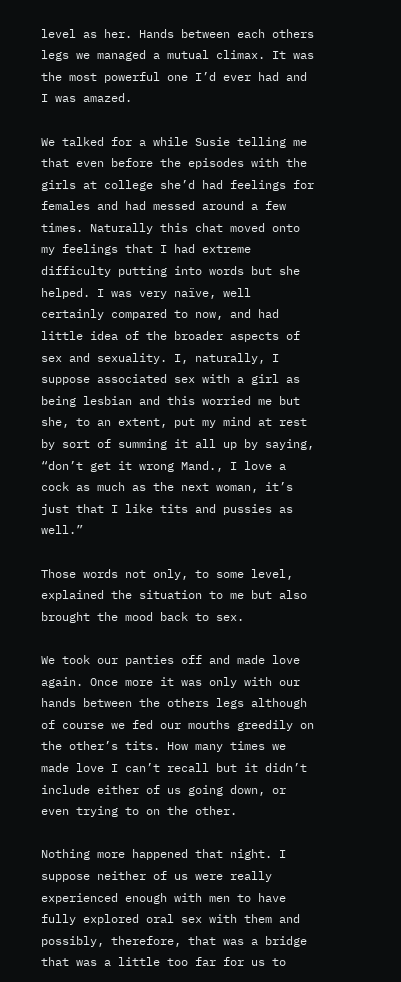level as her. Hands between each others legs we managed a mutual climax. It was the most powerful one I’d ever had and I was amazed.

We talked for a while Susie telling me that even before the episodes with the girls at college she’d had feelings for females and had messed around a few times. Naturally this chat moved onto my feelings that I had extreme difficulty putting into words but she helped. I was very naïve, well certainly compared to now, and had little idea of the broader aspects of sex and sexuality. I, naturally, I suppose associated sex with a girl as being lesbian and this worried me but she, to an extent, put my mind at rest by sort of summing it all up by saying, “don’t get it wrong Mand., I love a cock as much as the next woman, it’s just that I like tits and pussies as well.”

Those words not only, to some level, explained the situation to me but also brought the mood back to sex.

We took our panties off and made love again. Once more it was only with our hands between the others legs although of course we fed our mouths greedily on the other’s tits. How many times we made love I can’t recall but it didn’t include either of us going down, or even trying to on the other.

Nothing more happened that night. I suppose neither of us were really experienced enough with men to have fully explored oral sex with them and possibly, therefore, that was a bridge that was a little too far for us to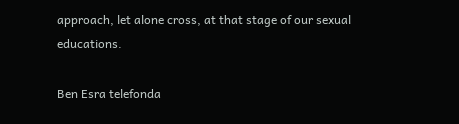approach, let alone cross, at that stage of our sexual educations.

Ben Esra telefonda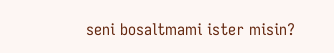seni bosaltmami ister misin?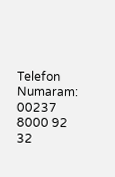Telefon Numaram: 00237 8000 92 32